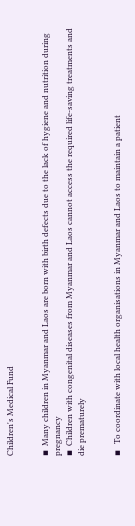Children's Medical Fund


▪  Many children in Myanmar and Laos are born with birth defects due to the lack of hygiene and nutrition during pregnancy
▪  Children with congenital diseases from Myanmar and Laos cannot access the required life-saving treatments and die prematurely


▪   To coordinate with local health organisations in Myanmar and Laos to maintain a patient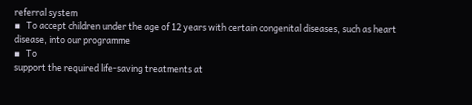referral system
▪   To accept children under the age of 12 years with certain congenital diseases, such as heart disease, into our programme
▪   To
support the required life-saving treatments at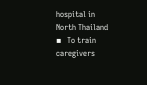hospital in North Thailand
▪   To train caregivers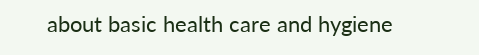about basic health care and hygiene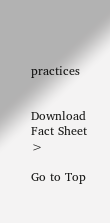practices


Download Fact Sheet >

Go to Top